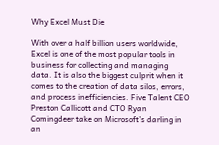Why Excel Must Die

With over a half billion users worldwide, Excel is one of the most popular tools in business for collecting and managing data. It is also the biggest culprit when it comes to the creation of data silos, errors, and process inefficiencies. Five Talent CEO Preston Callicott and CTO Ryan Comingdeer take on Microsoft’s darling in an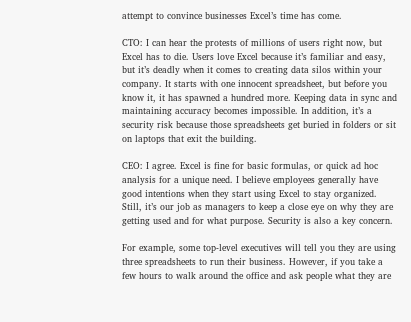attempt to convince businesses Excel’s time has come.

CTO: I can hear the protests of millions of users right now, but Excel has to die. Users love Excel because it’s familiar and easy, but it’s deadly when it comes to creating data silos within your company. It starts with one innocent spreadsheet, but before you know it, it has spawned a hundred more. Keeping data in sync and maintaining accuracy becomes impossible. In addition, it’s a security risk because those spreadsheets get buried in folders or sit on laptops that exit the building.

CEO: I agree. Excel is fine for basic formulas, or quick ad hoc analysis for a unique need. I believe employees generally have good intentions when they start using Excel to stay organized. Still, it’s our job as managers to keep a close eye on why they are getting used and for what purpose. Security is also a key concern.

For example, some top-level executives will tell you they are using three spreadsheets to run their business. However, if you take a few hours to walk around the office and ask people what they are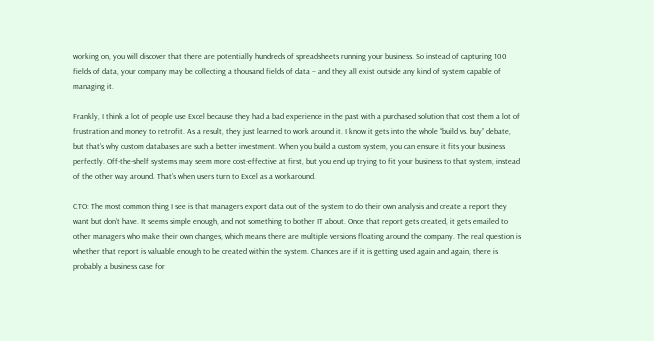working on, you will discover that there are potentially hundreds of spreadsheets running your business. So instead of capturing 100 fields of data, your company may be collecting a thousand fields of data – and they all exist outside any kind of system capable of managing it.

Frankly, I think a lot of people use Excel because they had a bad experience in the past with a purchased solution that cost them a lot of frustration and money to retrofit. As a result, they just learned to work around it. I know it gets into the whole “build vs. buy” debate, but that’s why custom databases are such a better investment. When you build a custom system, you can ensure it fits your business perfectly. Off-the-shelf systems may seem more cost-effective at first, but you end up trying to fit your business to that system, instead of the other way around. That’s when users turn to Excel as a workaround.

CTO: The most common thing I see is that managers export data out of the system to do their own analysis and create a report they want but don’t have. It seems simple enough, and not something to bother IT about. Once that report gets created, it gets emailed to other managers who make their own changes, which means there are multiple versions floating around the company. The real question is whether that report is valuable enough to be created within the system. Chances are if it is getting used again and again, there is probably a business case for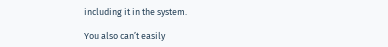including it in the system.

You also can’t easily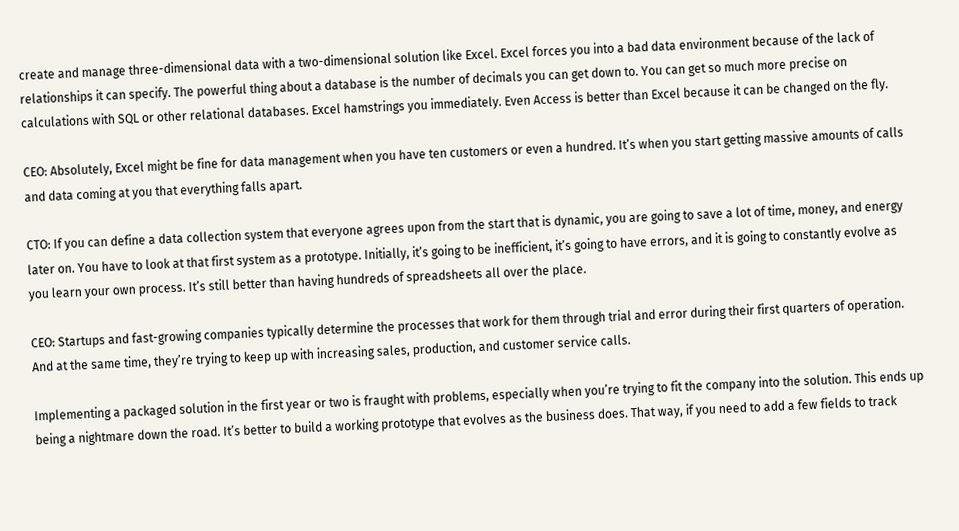create and manage three-dimensional data with a two-dimensional solution like Excel. Excel forces you into a bad data environment because of the lack of relationships it can specify. The powerful thing about a database is the number of decimals you can get down to. You can get so much more precise on calculations with SQL or other relational databases. Excel hamstrings you immediately. Even Access is better than Excel because it can be changed on the fly.

CEO: Absolutely, Excel might be fine for data management when you have ten customers or even a hundred. It’s when you start getting massive amounts of calls and data coming at you that everything falls apart.

CTO: If you can define a data collection system that everyone agrees upon from the start that is dynamic, you are going to save a lot of time, money, and energy later on. You have to look at that first system as a prototype. Initially, it’s going to be inefficient, it’s going to have errors, and it is going to constantly evolve as you learn your own process. It’s still better than having hundreds of spreadsheets all over the place.

CEO: Startups and fast-growing companies typically determine the processes that work for them through trial and error during their first quarters of operation. And at the same time, they’re trying to keep up with increasing sales, production, and customer service calls.

Implementing a packaged solution in the first year or two is fraught with problems, especially when you’re trying to fit the company into the solution. This ends up being a nightmare down the road. It’s better to build a working prototype that evolves as the business does. That way, if you need to add a few fields to track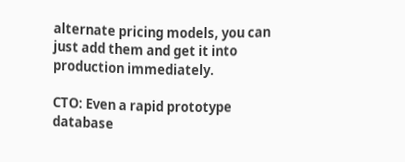alternate pricing models, you can just add them and get it into production immediately.

CTO: Even a rapid prototype database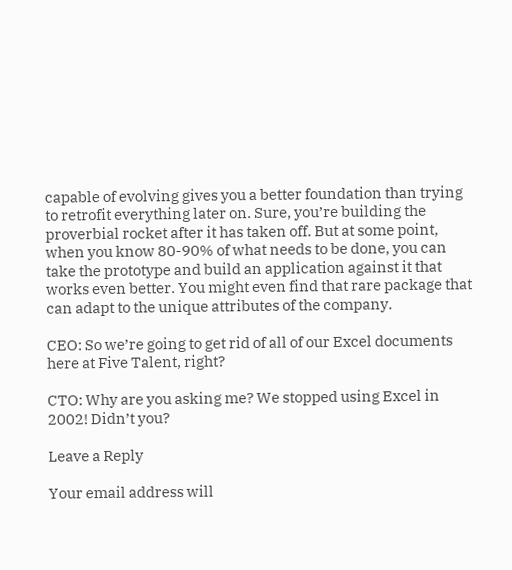capable of evolving gives you a better foundation than trying to retrofit everything later on. Sure, you’re building the proverbial rocket after it has taken off. But at some point, when you know 80-90% of what needs to be done, you can take the prototype and build an application against it that works even better. You might even find that rare package that can adapt to the unique attributes of the company.

CEO: So we’re going to get rid of all of our Excel documents here at Five Talent, right?

CTO: Why are you asking me? We stopped using Excel in 2002! Didn’t you?

Leave a Reply

Your email address will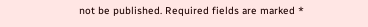not be published. Required fields are marked *